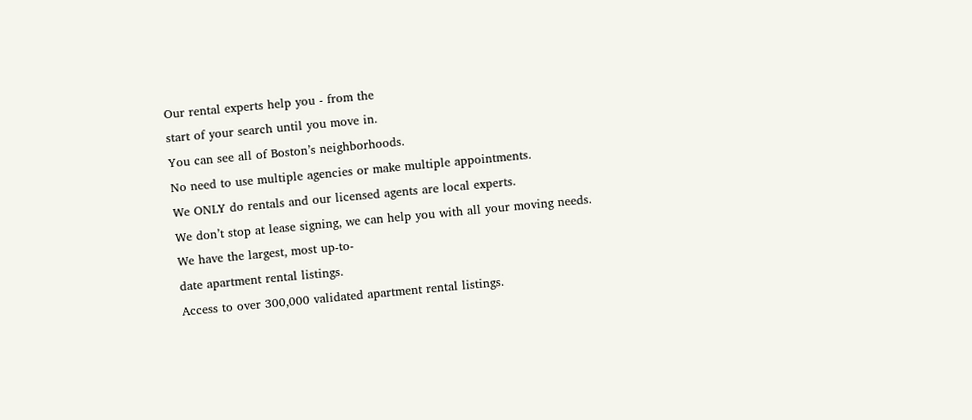Our rental experts help you - from the
start of your search until you move in.
You can see all of Boston’s neighborhoods.
No need to use multiple agencies or make multiple appointments.
We ONLY do rentals and our licensed agents are local experts.
We don’t stop at lease signing, we can help you with all your moving needs.
We have the largest, most up-to-
date apartment rental listings.
Access to over 300,000 validated apartment rental listings.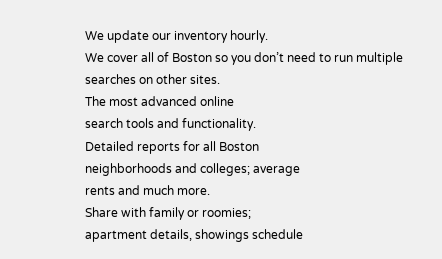We update our inventory hourly.
We cover all of Boston so you don’t need to run multiple
searches on other sites.
The most advanced online
search tools and functionality.
Detailed reports for all Boston
neighborhoods and colleges; average
rents and much more.
Share with family or roomies;
apartment details, showings schedule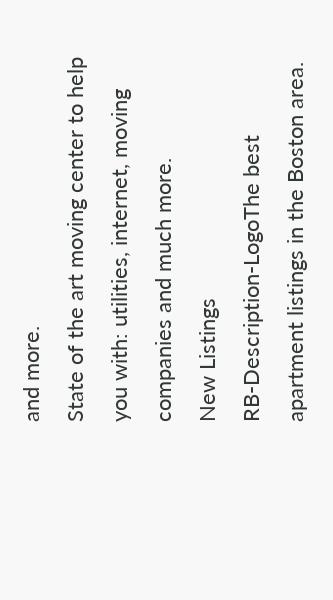and more.
State of the art moving center to help
you with: utilities, internet, moving
companies and much more.
New Listings
RB-Description-LogoThe best apartment listings in the Boston area.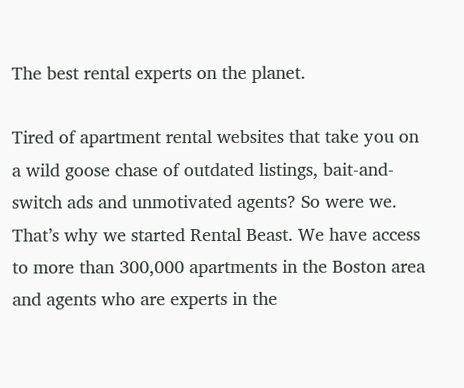The best rental experts on the planet.

Tired of apartment rental websites that take you on a wild goose chase of outdated listings, bait-and-switch ads and unmotivated agents? So were we. That’s why we started Rental Beast. We have access to more than 300,000 apartments in the Boston area and agents who are experts in the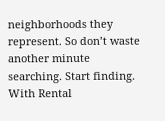neighborhoods they represent. So don’t waste another minute searching. Start finding. With Rental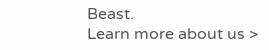Beast.
Learn more about us >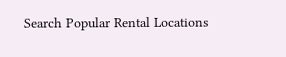Search Popular Rental Locations